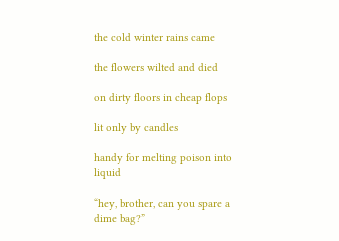the cold winter rains came

the flowers wilted and died

on dirty floors in cheap flops

lit only by candles

handy for melting poison into liquid

“hey, brother, can you spare a dime bag?”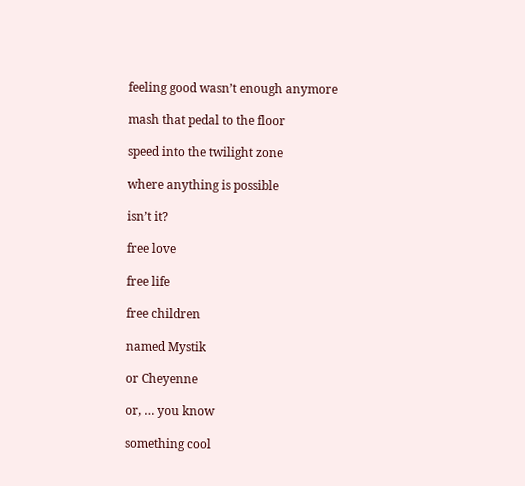feeling good wasn’t enough anymore

mash that pedal to the floor

speed into the twilight zone

where anything is possible

isn’t it?

free love

free life

free children

named Mystik

or Cheyenne

or, … you know

something cool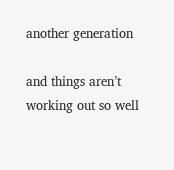another generation

and things aren’t working out so well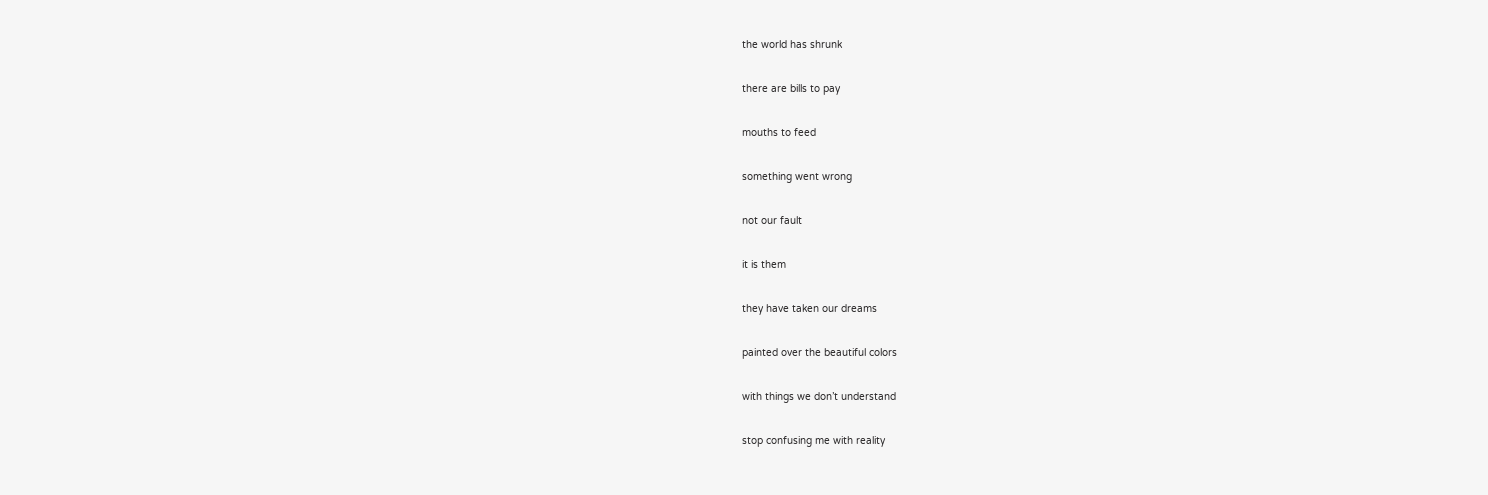the world has shrunk

there are bills to pay

mouths to feed

something went wrong

not our fault

it is them

they have taken our dreams

painted over the beautiful colors

with things we don’t understand

stop confusing me with reality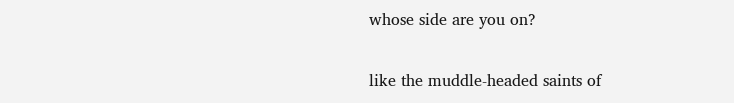whose side are you on?

like the muddle-headed saints of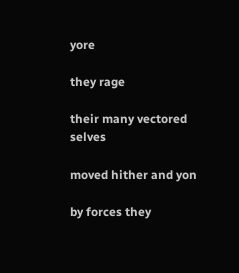yore

they rage

their many vectored selves

moved hither and yon

by forces they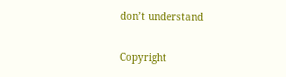don’t understand

Copyright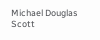Michael Douglas Scott